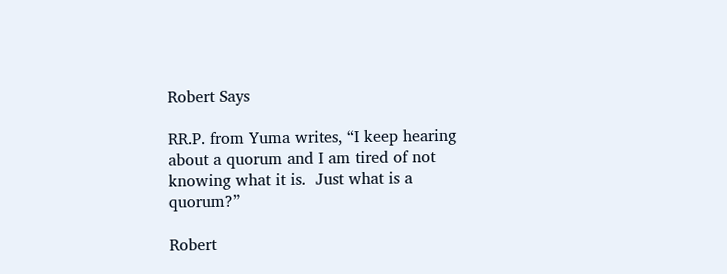Robert Says

RR.P. from Yuma writes, “I keep hearing about a quorum and I am tired of not knowing what it is.  Just what is a quorum?”

Robert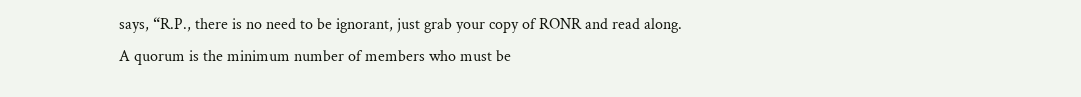says, “R.P., there is no need to be ignorant, just grab your copy of RONR and read along.  A quorum is the minimum number of members who must be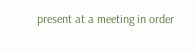present at a meeting in order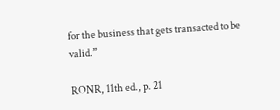for the business that gets transacted to be valid.”

RONR, 11th ed., p. 21